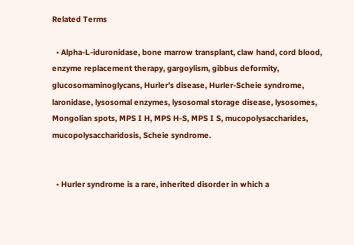Related Terms

  • Alpha-L-iduronidase, bone marrow transplant, claw hand, cord blood, enzyme replacement therapy, gargoylism, gibbus deformity, glucosomaminoglycans, Hurler’s disease, Hurler-Scheie syndrome, laronidase, lysosomal enzymes, lysosomal storage disease, lysosomes, Mongolian spots, MPS I H, MPS H-S, MPS I S, mucopolysaccharides, mucopolysaccharidosis, Scheie syndrome.


  • Hurler syndrome is a rare, inherited disorder in which a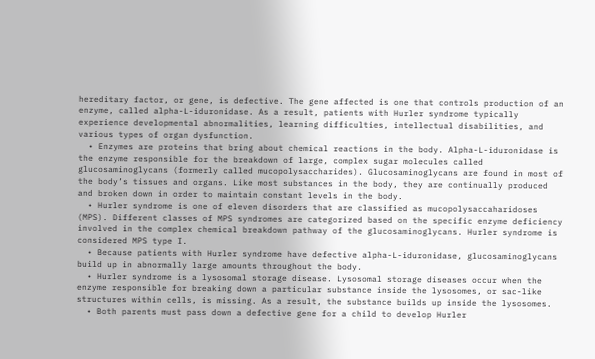hereditary factor, or gene, is defective. The gene affected is one that controls production of an enzyme, called alpha-L-iduronidase. As a result, patients with Hurler syndrome typically experience developmental abnormalities, learning difficulties, intellectual disabilities, and various types of organ dysfunction.
  • Enzymes are proteins that bring about chemical reactions in the body. Alpha-L-iduronidase is the enzyme responsible for the breakdown of large, complex sugar molecules called glucosaminoglycans (formerly called mucopolysaccharides). Glucosaminoglycans are found in most of the body’s tissues and organs. Like most substances in the body, they are continually produced and broken down in order to maintain constant levels in the body.
  • Hurler syndrome is one of eleven disorders that are classified as mucopolysaccaharidoses (MPS). Different classes of MPS syndromes are categorized based on the specific enzyme deficiency involved in the complex chemical breakdown pathway of the glucosaminoglycans. Hurler syndrome is considered MPS type I.
  • Because patients with Hurler syndrome have defective alpha-L-iduronidase, glucosaminoglycans build up in abnormally large amounts throughout the body.
  • Hurler syndrome is a lysosomal storage disease. Lysosomal storage diseases occur when the enzyme responsible for breaking down a particular substance inside the lysosomes, or sac-like structures within cells, is missing. As a result, the substance builds up inside the lysosomes.
  • Both parents must pass down a defective gene for a child to develop Hurler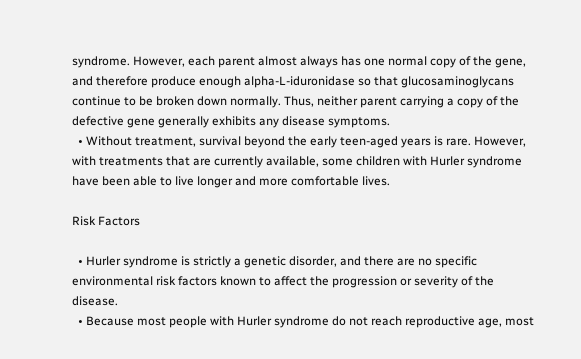syndrome. However, each parent almost always has one normal copy of the gene, and therefore produce enough alpha-L-iduronidase so that glucosaminoglycans continue to be broken down normally. Thus, neither parent carrying a copy of the defective gene generally exhibits any disease symptoms.
  • Without treatment, survival beyond the early teen-aged years is rare. However, with treatments that are currently available, some children with Hurler syndrome have been able to live longer and more comfortable lives.

Risk Factors

  • Hurler syndrome is strictly a genetic disorder, and there are no specific environmental risk factors known to affect the progression or severity of the disease.
  • Because most people with Hurler syndrome do not reach reproductive age, most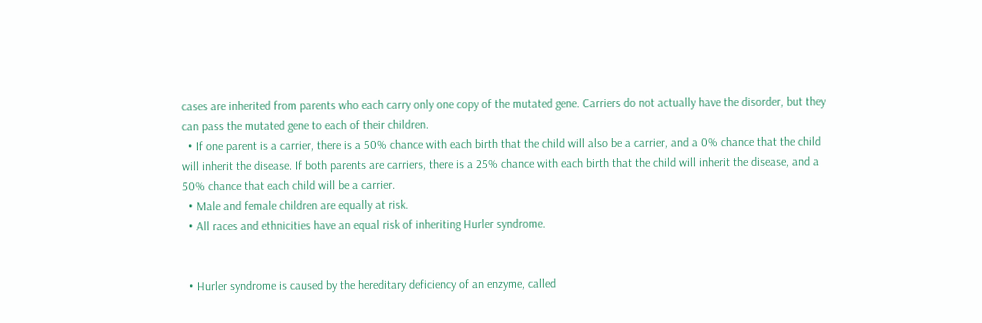cases are inherited from parents who each carry only one copy of the mutated gene. Carriers do not actually have the disorder, but they can pass the mutated gene to each of their children.
  • If one parent is a carrier, there is a 50% chance with each birth that the child will also be a carrier, and a 0% chance that the child will inherit the disease. If both parents are carriers, there is a 25% chance with each birth that the child will inherit the disease, and a 50% chance that each child will be a carrier.
  • Male and female children are equally at risk.
  • All races and ethnicities have an equal risk of inheriting Hurler syndrome.


  • Hurler syndrome is caused by the hereditary deficiency of an enzyme, called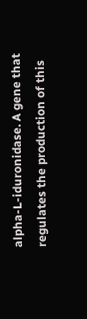alpha-L-iduronidase. A gene that regulates the production of this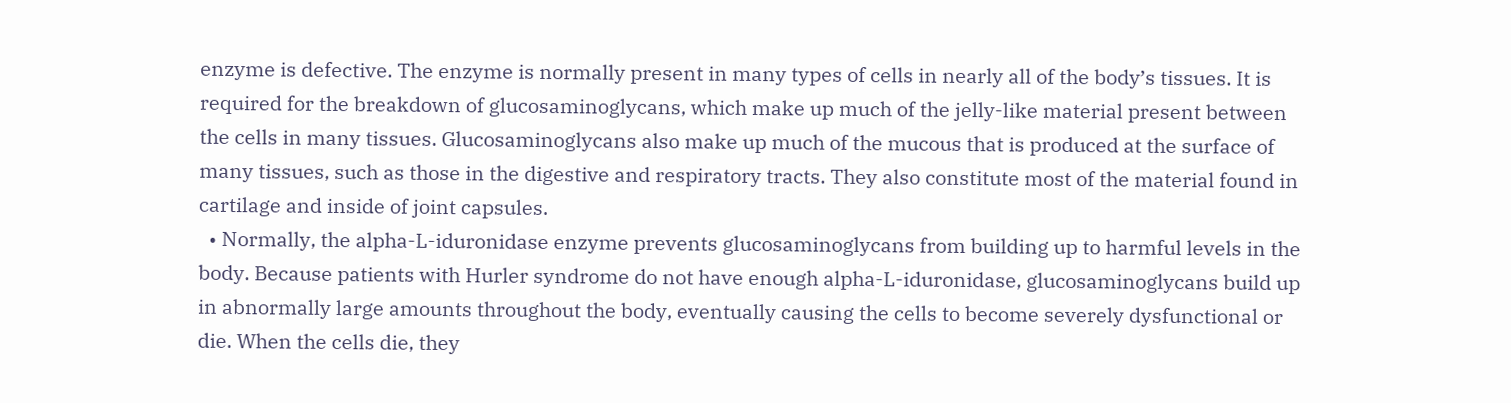enzyme is defective. The enzyme is normally present in many types of cells in nearly all of the body’s tissues. It is required for the breakdown of glucosaminoglycans, which make up much of the jelly-like material present between the cells in many tissues. Glucosaminoglycans also make up much of the mucous that is produced at the surface of many tissues, such as those in the digestive and respiratory tracts. They also constitute most of the material found in cartilage and inside of joint capsules.
  • Normally, the alpha-L-iduronidase enzyme prevents glucosaminoglycans from building up to harmful levels in the body. Because patients with Hurler syndrome do not have enough alpha-L-iduronidase, glucosaminoglycans build up in abnormally large amounts throughout the body, eventually causing the cells to become severely dysfunctional or die. When the cells die, they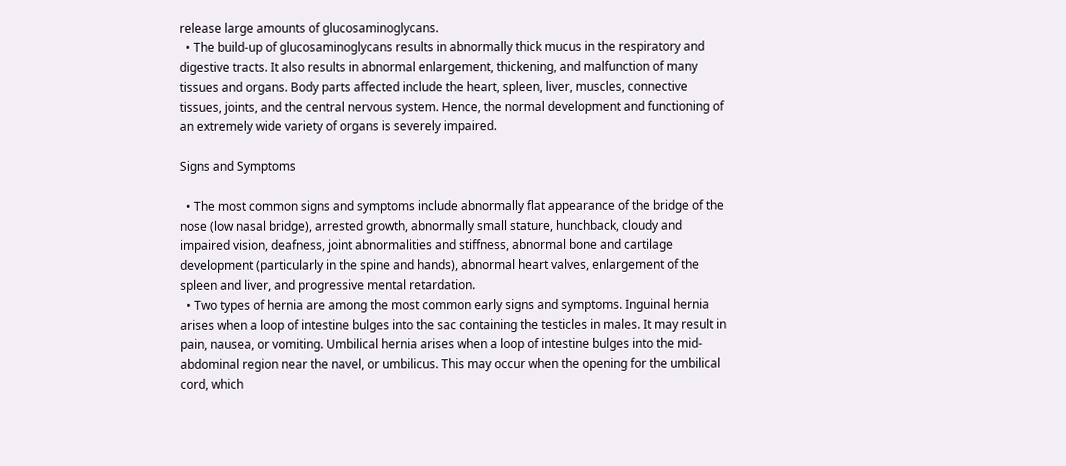release large amounts of glucosaminoglycans.
  • The build-up of glucosaminoglycans results in abnormally thick mucus in the respiratory and digestive tracts. It also results in abnormal enlargement, thickening, and malfunction of many tissues and organs. Body parts affected include the heart, spleen, liver, muscles, connective tissues, joints, and the central nervous system. Hence, the normal development and functioning of an extremely wide variety of organs is severely impaired.

Signs and Symptoms

  • The most common signs and symptoms include abnormally flat appearance of the bridge of the nose (low nasal bridge), arrested growth, abnormally small stature, hunchback, cloudy and impaired vision, deafness, joint abnormalities and stiffness, abnormal bone and cartilage development (particularly in the spine and hands), abnormal heart valves, enlargement of the spleen and liver, and progressive mental retardation.
  • Two types of hernia are among the most common early signs and symptoms. Inguinal hernia arises when a loop of intestine bulges into the sac containing the testicles in males. It may result in pain, nausea, or vomiting. Umbilical hernia arises when a loop of intestine bulges into the mid-abdominal region near the navel, or umbilicus. This may occur when the opening for the umbilical cord, which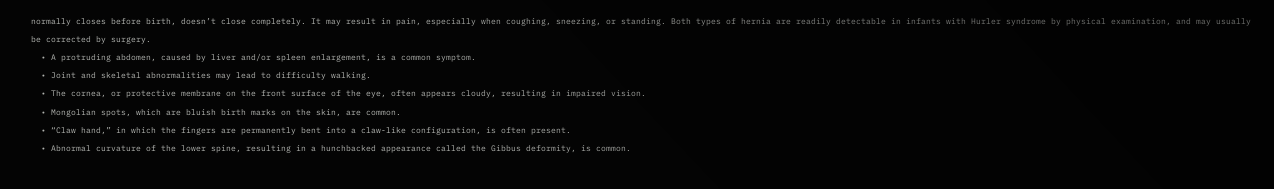normally closes before birth, doesn’t close completely. It may result in pain, especially when coughing, sneezing, or standing. Both types of hernia are readily detectable in infants with Hurler syndrome by physical examination, and may usually be corrected by surgery.
  • A protruding abdomen, caused by liver and/or spleen enlargement, is a common symptom.
  • Joint and skeletal abnormalities may lead to difficulty walking.
  • The cornea, or protective membrane on the front surface of the eye, often appears cloudy, resulting in impaired vision.
  • Mongolian spots, which are bluish birth marks on the skin, are common.
  • “Claw hand,” in which the fingers are permanently bent into a claw-like configuration, is often present.
  • Abnormal curvature of the lower spine, resulting in a hunchbacked appearance called the Gibbus deformity, is common.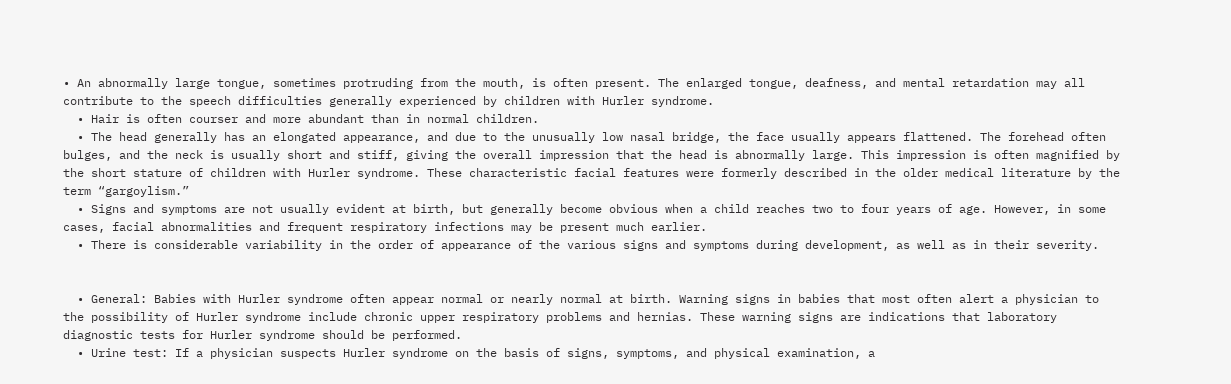• An abnormally large tongue, sometimes protruding from the mouth, is often present. The enlarged tongue, deafness, and mental retardation may all contribute to the speech difficulties generally experienced by children with Hurler syndrome.
  • Hair is often courser and more abundant than in normal children.
  • The head generally has an elongated appearance, and due to the unusually low nasal bridge, the face usually appears flattened. The forehead often bulges, and the neck is usually short and stiff, giving the overall impression that the head is abnormally large. This impression is often magnified by the short stature of children with Hurler syndrome. These characteristic facial features were formerly described in the older medical literature by the term “gargoylism.”
  • Signs and symptoms are not usually evident at birth, but generally become obvious when a child reaches two to four years of age. However, in some cases, facial abnormalities and frequent respiratory infections may be present much earlier.
  • There is considerable variability in the order of appearance of the various signs and symptoms during development, as well as in their severity.


  • General: Babies with Hurler syndrome often appear normal or nearly normal at birth. Warning signs in babies that most often alert a physician to the possibility of Hurler syndrome include chronic upper respiratory problems and hernias. These warning signs are indications that laboratory diagnostic tests for Hurler syndrome should be performed.
  • Urine test: If a physician suspects Hurler syndrome on the basis of signs, symptoms, and physical examination, a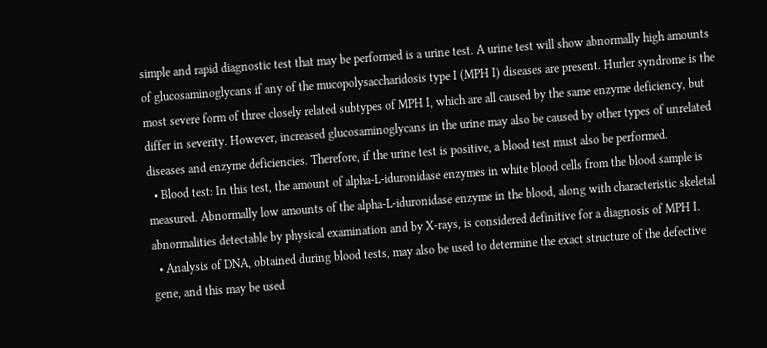simple and rapid diagnostic test that may be performed is a urine test. A urine test will show abnormally high amounts of glucosaminoglycans if any of the mucopolysaccharidosis type I (MPH I) diseases are present. Hurler syndrome is the most severe form of three closely related subtypes of MPH I, which are all caused by the same enzyme deficiency, but differ in severity. However, increased glucosaminoglycans in the urine may also be caused by other types of unrelated diseases and enzyme deficiencies. Therefore, if the urine test is positive, a blood test must also be performed.
  • Blood test: In this test, the amount of alpha-L-iduronidase enzymes in white blood cells from the blood sample is measured. Abnormally low amounts of the alpha-L-iduronidase enzyme in the blood, along with characteristic skeletal abnormalities detectable by physical examination and by X-rays, is considered definitive for a diagnosis of MPH I.
  • Analysis of DNA, obtained during blood tests, may also be used to determine the exact structure of the defective gene, and this may be used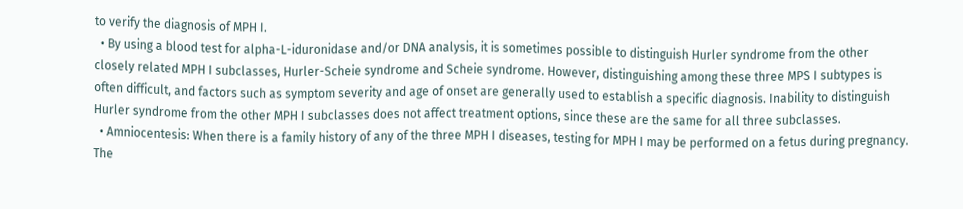to verify the diagnosis of MPH I.
  • By using a blood test for alpha-L-iduronidase and/or DNA analysis, it is sometimes possible to distinguish Hurler syndrome from the other closely related MPH I subclasses, Hurler-Scheie syndrome and Scheie syndrome. However, distinguishing among these three MPS I subtypes is often difficult, and factors such as symptom severity and age of onset are generally used to establish a specific diagnosis. Inability to distinguish Hurler syndrome from the other MPH I subclasses does not affect treatment options, since these are the same for all three subclasses.
  • Amniocentesis: When there is a family history of any of the three MPH I diseases, testing for MPH I may be performed on a fetus during pregnancy. The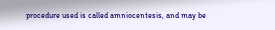procedure used is called amniocentesis, and may be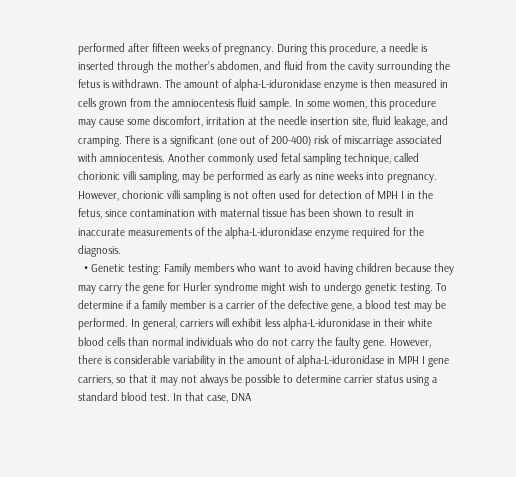performed after fifteen weeks of pregnancy. During this procedure, a needle is inserted through the mother’s abdomen, and fluid from the cavity surrounding the fetus is withdrawn. The amount of alpha-L-iduronidase enzyme is then measured in cells grown from the amniocentesis fluid sample. In some women, this procedure may cause some discomfort, irritation at the needle insertion site, fluid leakage, and cramping. There is a significant (one out of 200-400) risk of miscarriage associated with amniocentesis. Another commonly used fetal sampling technique, called chorionic villi sampling, may be performed as early as nine weeks into pregnancy. However, chorionic villi sampling is not often used for detection of MPH I in the fetus, since contamination with maternal tissue has been shown to result in inaccurate measurements of the alpha-L-iduronidase enzyme required for the diagnosis.
  • Genetic testing: Family members who want to avoid having children because they may carry the gene for Hurler syndrome might wish to undergo genetic testing. To determine if a family member is a carrier of the defective gene, a blood test may be performed. In general, carriers will exhibit less alpha-L-iduronidase in their white blood cells than normal individuals who do not carry the faulty gene. However, there is considerable variability in the amount of alpha-L-iduronidase in MPH I gene carriers, so that it may not always be possible to determine carrier status using a standard blood test. In that case, DNA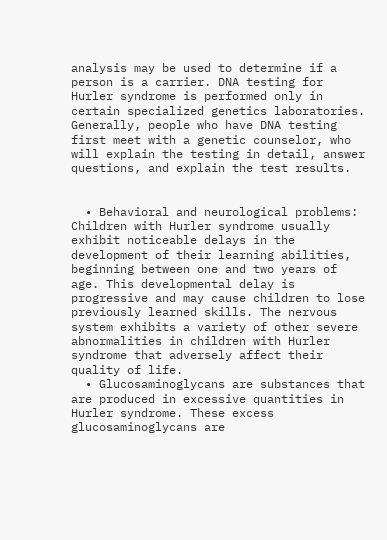analysis may be used to determine if a person is a carrier. DNA testing for Hurler syndrome is performed only in certain specialized genetics laboratories. Generally, people who have DNA testing first meet with a genetic counselor, who will explain the testing in detail, answer questions, and explain the test results.


  • Behavioral and neurological problems: Children with Hurler syndrome usually exhibit noticeable delays in the development of their learning abilities, beginning between one and two years of age. This developmental delay is progressive and may cause children to lose previously learned skills. The nervous system exhibits a variety of other severe abnormalities in children with Hurler syndrome that adversely affect their quality of life.
  • Glucosaminoglycans are substances that are produced in excessive quantities in Hurler syndrome. These excess glucosaminoglycans are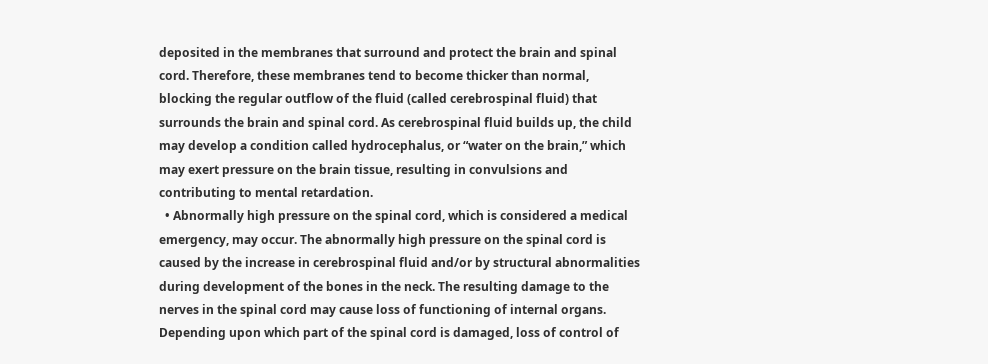deposited in the membranes that surround and protect the brain and spinal cord. Therefore, these membranes tend to become thicker than normal, blocking the regular outflow of the fluid (called cerebrospinal fluid) that surrounds the brain and spinal cord. As cerebrospinal fluid builds up, the child may develop a condition called hydrocephalus, or “water on the brain,” which may exert pressure on the brain tissue, resulting in convulsions and contributing to mental retardation.
  • Abnormally high pressure on the spinal cord, which is considered a medical emergency, may occur. The abnormally high pressure on the spinal cord is caused by the increase in cerebrospinal fluid and/or by structural abnormalities during development of the bones in the neck. The resulting damage to the nerves in the spinal cord may cause loss of functioning of internal organs. Depending upon which part of the spinal cord is damaged, loss of control of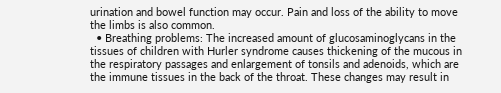urination and bowel function may occur. Pain and loss of the ability to move the limbs is also common.
  • Breathing problems: The increased amount of glucosaminoglycans in the tissues of children with Hurler syndrome causes thickening of the mucous in the respiratory passages and enlargement of tonsils and adenoids, which are the immune tissues in the back of the throat. These changes may result in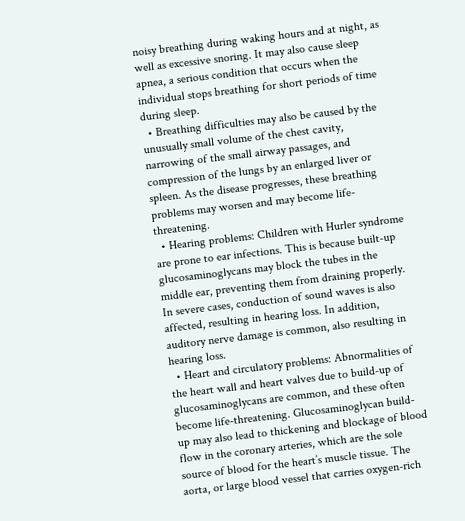noisy breathing during waking hours and at night, as well as excessive snoring. It may also cause sleep apnea, a serious condition that occurs when the individual stops breathing for short periods of time during sleep.
  • Breathing difficulties may also be caused by the unusually small volume of the chest cavity, narrowing of the small airway passages, and compression of the lungs by an enlarged liver or spleen. As the disease progresses, these breathing problems may worsen and may become life-threatening.
  • Hearing problems: Children with Hurler syndrome are prone to ear infections. This is because built-up glucosaminoglycans may block the tubes in the middle ear, preventing them from draining properly. In severe cases, conduction of sound waves is also affected, resulting in hearing loss. In addition, auditory nerve damage is common, also resulting in hearing loss.
  • Heart and circulatory problems: Abnormalities of the heart wall and heart valves due to build-up of glucosaminoglycans are common, and these often become life-threatening. Glucosaminoglycan build-up may also lead to thickening and blockage of blood flow in the coronary arteries, which are the sole source of blood for the heart’s muscle tissue. The aorta, or large blood vessel that carries oxygen-rich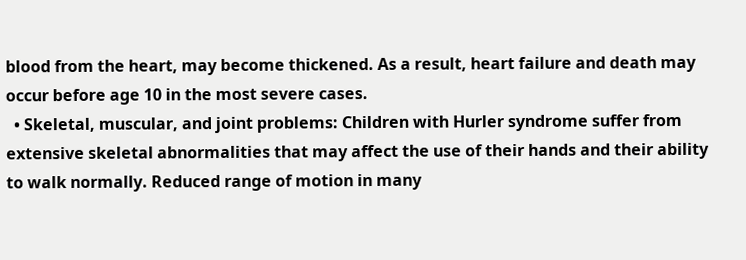blood from the heart, may become thickened. As a result, heart failure and death may occur before age 10 in the most severe cases.
  • Skeletal, muscular, and joint problems: Children with Hurler syndrome suffer from extensive skeletal abnormalities that may affect the use of their hands and their ability to walk normally. Reduced range of motion in many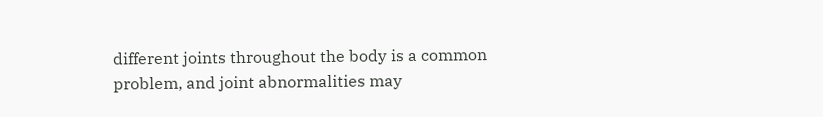different joints throughout the body is a common problem, and joint abnormalities may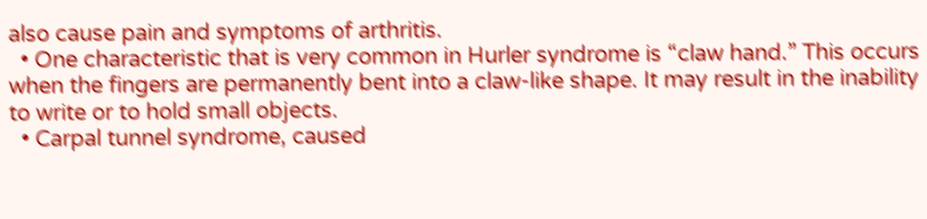also cause pain and symptoms of arthritis.
  • One characteristic that is very common in Hurler syndrome is “claw hand.” This occurs when the fingers are permanently bent into a claw-like shape. It may result in the inability to write or to hold small objects.
  • Carpal tunnel syndrome, caused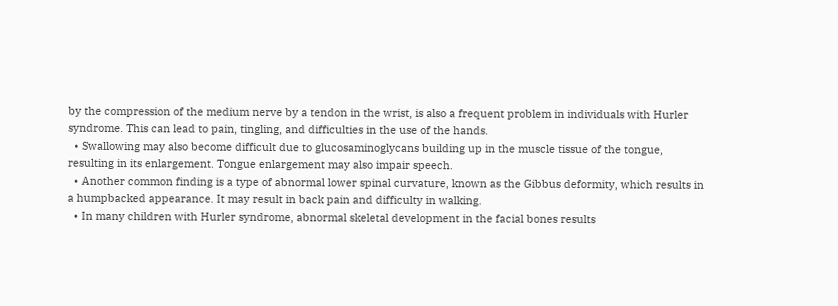by the compression of the medium nerve by a tendon in the wrist, is also a frequent problem in individuals with Hurler syndrome. This can lead to pain, tingling, and difficulties in the use of the hands.
  • Swallowing may also become difficult due to glucosaminoglycans building up in the muscle tissue of the tongue, resulting in its enlargement. Tongue enlargement may also impair speech.
  • Another common finding is a type of abnormal lower spinal curvature, known as the Gibbus deformity, which results in a humpbacked appearance. It may result in back pain and difficulty in walking.
  • In many children with Hurler syndrome, abnormal skeletal development in the facial bones results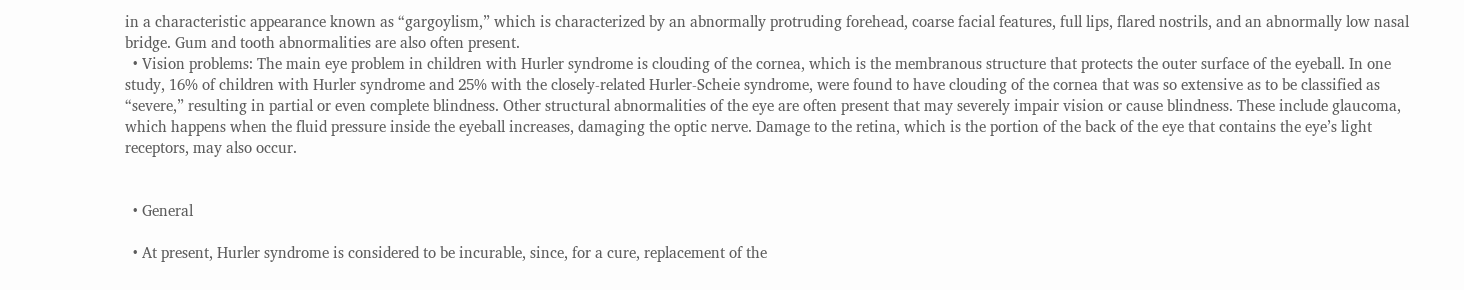in a characteristic appearance known as “gargoylism,” which is characterized by an abnormally protruding forehead, coarse facial features, full lips, flared nostrils, and an abnormally low nasal bridge. Gum and tooth abnormalities are also often present.
  • Vision problems: The main eye problem in children with Hurler syndrome is clouding of the cornea, which is the membranous structure that protects the outer surface of the eyeball. In one study, 16% of children with Hurler syndrome and 25% with the closely-related Hurler-Scheie syndrome, were found to have clouding of the cornea that was so extensive as to be classified as “severe,” resulting in partial or even complete blindness. Other structural abnormalities of the eye are often present that may severely impair vision or cause blindness. These include glaucoma, which happens when the fluid pressure inside the eyeball increases, damaging the optic nerve. Damage to the retina, which is the portion of the back of the eye that contains the eye’s light receptors, may also occur.


  • General

  • At present, Hurler syndrome is considered to be incurable, since, for a cure, replacement of the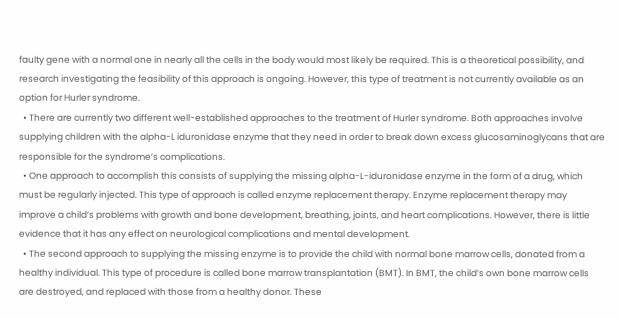faulty gene with a normal one in nearly all the cells in the body would most likely be required. This is a theoretical possibility, and research investigating the feasibility of this approach is ongoing. However, this type of treatment is not currently available as an option for Hurler syndrome.
  • There are currently two different well-established approaches to the treatment of Hurler syndrome. Both approaches involve supplying children with the alpha-L iduronidase enzyme that they need in order to break down excess glucosaminoglycans that are responsible for the syndrome’s complications.
  • One approach to accomplish this consists of supplying the missing alpha-L-iduronidase enzyme in the form of a drug, which must be regularly injected. This type of approach is called enzyme replacement therapy. Enzyme replacement therapy may improve a child’s problems with growth and bone development, breathing, joints, and heart complications. However, there is little evidence that it has any effect on neurological complications and mental development.
  • The second approach to supplying the missing enzyme is to provide the child with normal bone marrow cells, donated from a healthy individual. This type of procedure is called bone marrow transplantation (BMT). In BMT, the child’s own bone marrow cells are destroyed, and replaced with those from a healthy donor. These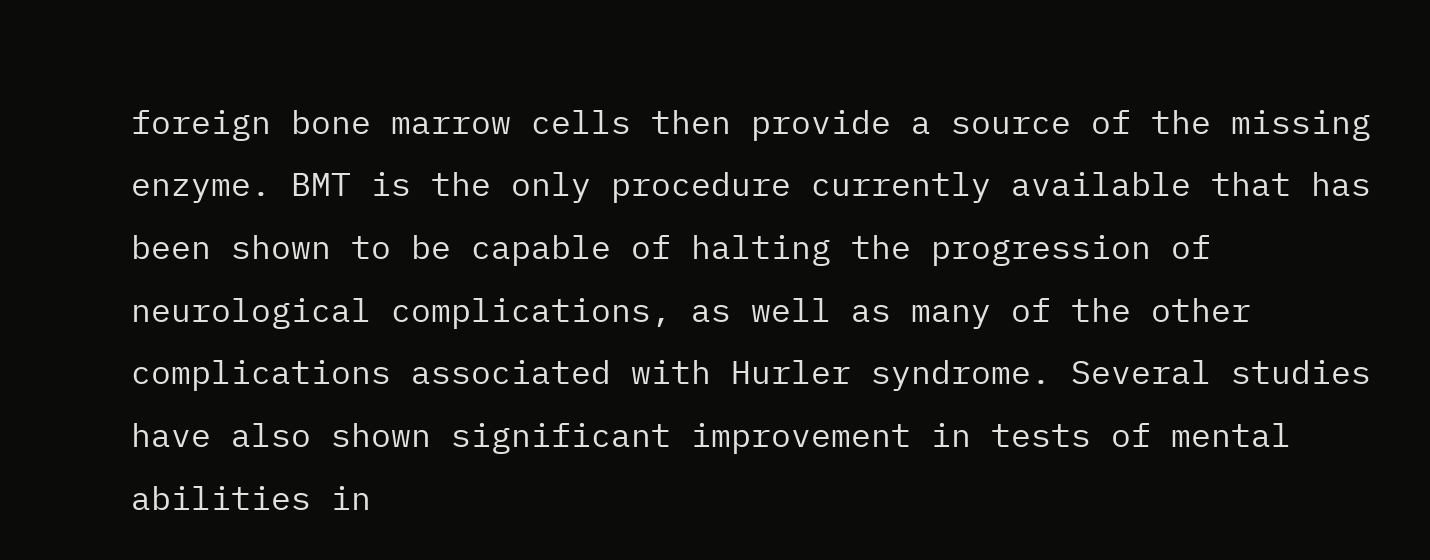foreign bone marrow cells then provide a source of the missing enzyme. BMT is the only procedure currently available that has been shown to be capable of halting the progression of neurological complications, as well as many of the other complications associated with Hurler syndrome. Several studies have also shown significant improvement in tests of mental abilities in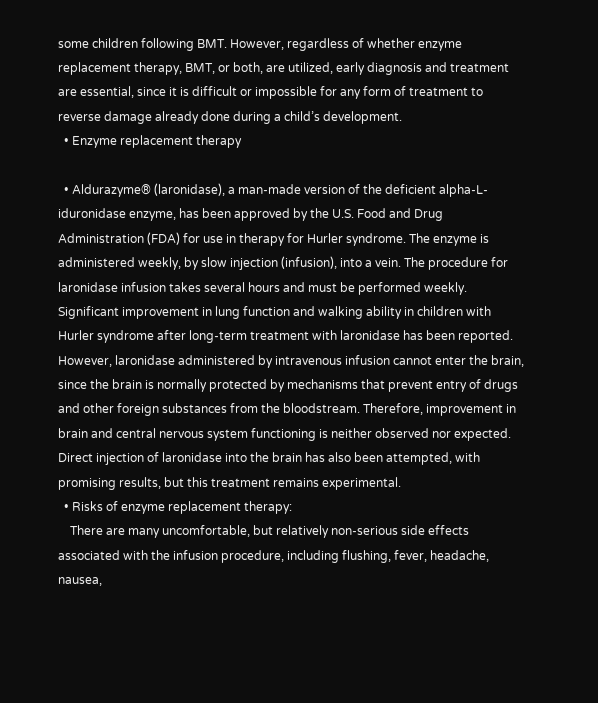some children following BMT. However, regardless of whether enzyme replacement therapy, BMT, or both, are utilized, early diagnosis and treatment are essential, since it is difficult or impossible for any form of treatment to reverse damage already done during a child’s development.
  • Enzyme replacement therapy

  • Aldurazyme® (laronidase), a man-made version of the deficient alpha-L-iduronidase enzyme, has been approved by the U.S. Food and Drug Administration (FDA) for use in therapy for Hurler syndrome. The enzyme is administered weekly, by slow injection (infusion), into a vein. The procedure for laronidase infusion takes several hours and must be performed weekly. Significant improvement in lung function and walking ability in children with Hurler syndrome after long-term treatment with laronidase has been reported. However, laronidase administered by intravenous infusion cannot enter the brain, since the brain is normally protected by mechanisms that prevent entry of drugs and other foreign substances from the bloodstream. Therefore, improvement in brain and central nervous system functioning is neither observed nor expected. Direct injection of laronidase into the brain has also been attempted, with promising results, but this treatment remains experimental.
  • Risks of enzyme replacement therapy:
    There are many uncomfortable, but relatively non-serious side effects associated with the infusion procedure, including flushing, fever, headache, nausea,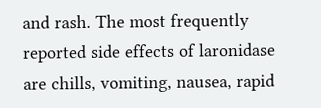and rash. The most frequently reported side effects of laronidase are chills, vomiting, nausea, rapid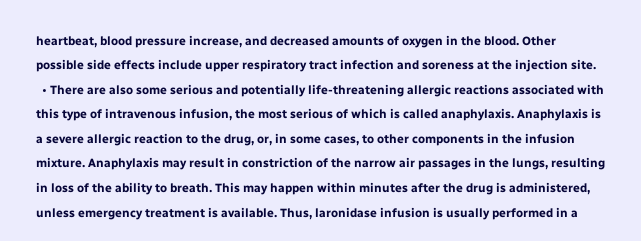heartbeat, blood pressure increase, and decreased amounts of oxygen in the blood. Other possible side effects include upper respiratory tract infection and soreness at the injection site.
  • There are also some serious and potentially life-threatening allergic reactions associated with this type of intravenous infusion, the most serious of which is called anaphylaxis. Anaphylaxis is a severe allergic reaction to the drug, or, in some cases, to other components in the infusion mixture. Anaphylaxis may result in constriction of the narrow air passages in the lungs, resulting in loss of the ability to breath. This may happen within minutes after the drug is administered, unless emergency treatment is available. Thus, laronidase infusion is usually performed in a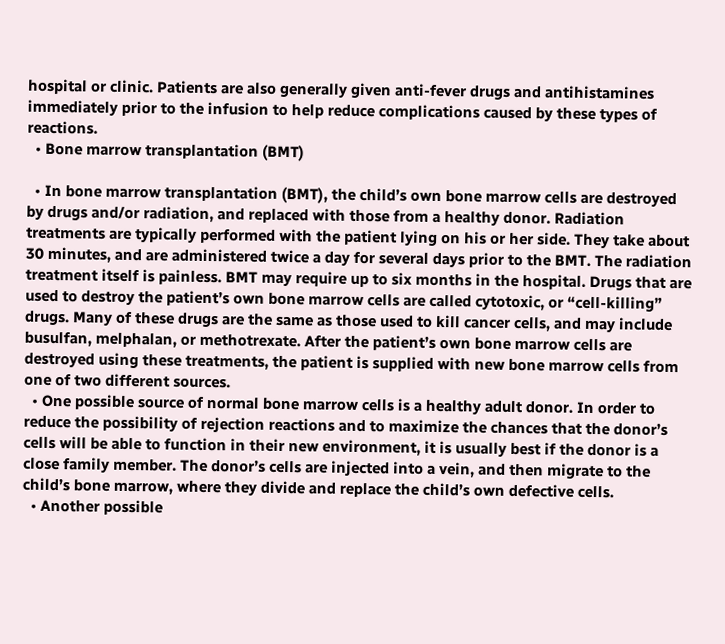hospital or clinic. Patients are also generally given anti-fever drugs and antihistamines immediately prior to the infusion to help reduce complications caused by these types of reactions.
  • Bone marrow transplantation (BMT)

  • In bone marrow transplantation (BMT), the child’s own bone marrow cells are destroyed by drugs and/or radiation, and replaced with those from a healthy donor. Radiation treatments are typically performed with the patient lying on his or her side. They take about 30 minutes, and are administered twice a day for several days prior to the BMT. The radiation treatment itself is painless. BMT may require up to six months in the hospital. Drugs that are used to destroy the patient’s own bone marrow cells are called cytotoxic, or “cell-killing” drugs. Many of these drugs are the same as those used to kill cancer cells, and may include busulfan, melphalan, or methotrexate. After the patient’s own bone marrow cells are destroyed using these treatments, the patient is supplied with new bone marrow cells from one of two different sources.
  • One possible source of normal bone marrow cells is a healthy adult donor. In order to reduce the possibility of rejection reactions and to maximize the chances that the donor’s cells will be able to function in their new environment, it is usually best if the donor is a close family member. The donor’s cells are injected into a vein, and then migrate to the child’s bone marrow, where they divide and replace the child’s own defective cells.
  • Another possible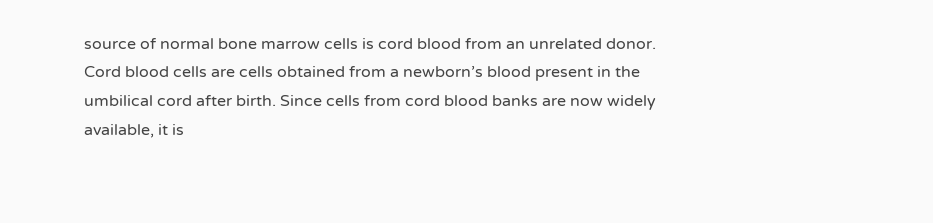source of normal bone marrow cells is cord blood from an unrelated donor. Cord blood cells are cells obtained from a newborn’s blood present in the umbilical cord after birth. Since cells from cord blood banks are now widely available, it is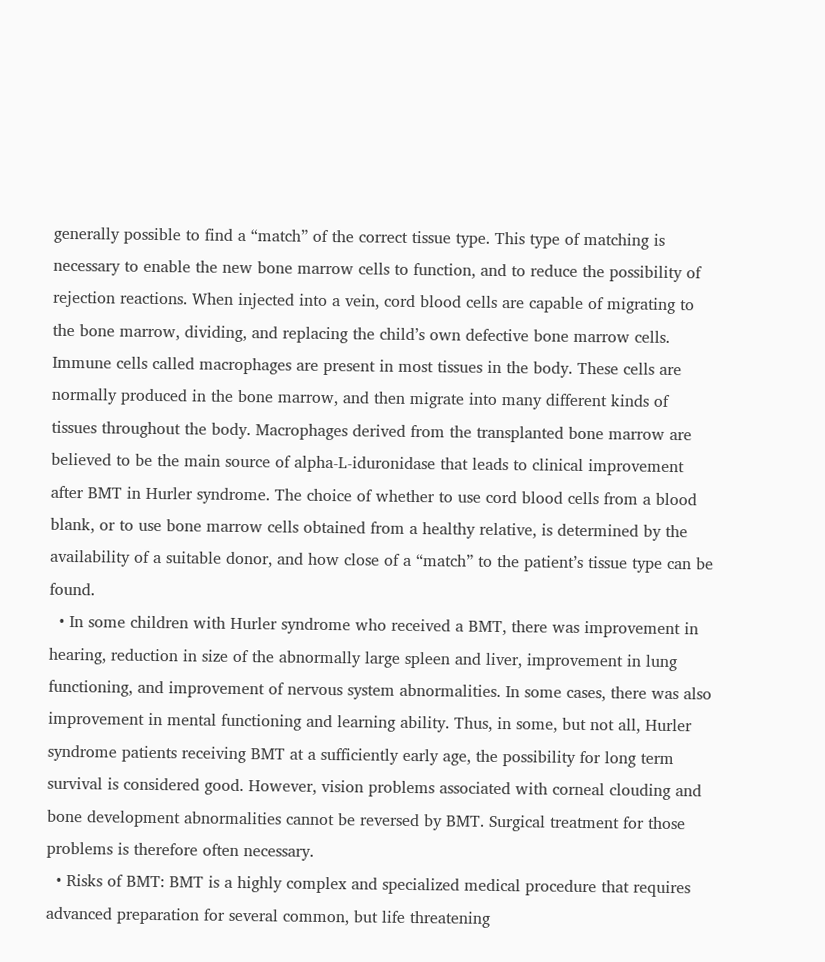generally possible to find a “match” of the correct tissue type. This type of matching is necessary to enable the new bone marrow cells to function, and to reduce the possibility of rejection reactions. When injected into a vein, cord blood cells are capable of migrating to the bone marrow, dividing, and replacing the child’s own defective bone marrow cells. Immune cells called macrophages are present in most tissues in the body. These cells are normally produced in the bone marrow, and then migrate into many different kinds of tissues throughout the body. Macrophages derived from the transplanted bone marrow are believed to be the main source of alpha-L-iduronidase that leads to clinical improvement after BMT in Hurler syndrome. The choice of whether to use cord blood cells from a blood blank, or to use bone marrow cells obtained from a healthy relative, is determined by the availability of a suitable donor, and how close of a “match” to the patient’s tissue type can be found.
  • In some children with Hurler syndrome who received a BMT, there was improvement in hearing, reduction in size of the abnormally large spleen and liver, improvement in lung functioning, and improvement of nervous system abnormalities. In some cases, there was also improvement in mental functioning and learning ability. Thus, in some, but not all, Hurler syndrome patients receiving BMT at a sufficiently early age, the possibility for long term survival is considered good. However, vision problems associated with corneal clouding and bone development abnormalities cannot be reversed by BMT. Surgical treatment for those problems is therefore often necessary.
  • Risks of BMT: BMT is a highly complex and specialized medical procedure that requires advanced preparation for several common, but life threatening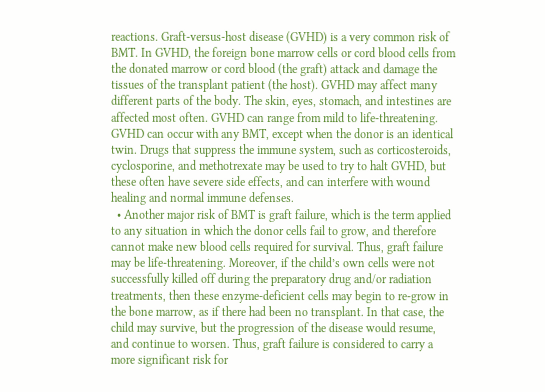reactions. Graft-versus-host disease (GVHD) is a very common risk of BMT. In GVHD, the foreign bone marrow cells or cord blood cells from the donated marrow or cord blood (the graft) attack and damage the tissues of the transplant patient (the host). GVHD may affect many different parts of the body. The skin, eyes, stomach, and intestines are affected most often. GVHD can range from mild to life-threatening. GVHD can occur with any BMT, except when the donor is an identical twin. Drugs that suppress the immune system, such as corticosteroids, cyclosporine, and methotrexate may be used to try to halt GVHD, but these often have severe side effects, and can interfere with wound healing and normal immune defenses.
  • Another major risk of BMT is graft failure, which is the term applied to any situation in which the donor cells fail to grow, and therefore cannot make new blood cells required for survival. Thus, graft failure may be life-threatening. Moreover, if the child’s own cells were not successfully killed off during the preparatory drug and/or radiation treatments, then these enzyme-deficient cells may begin to re-grow in the bone marrow, as if there had been no transplant. In that case, the child may survive, but the progression of the disease would resume, and continue to worsen. Thus, graft failure is considered to carry a more significant risk for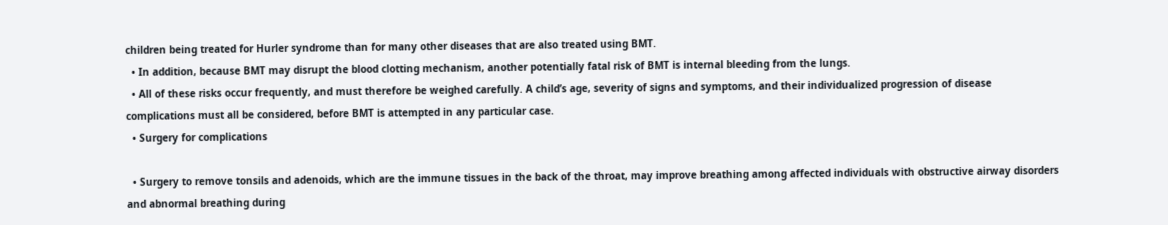children being treated for Hurler syndrome than for many other diseases that are also treated using BMT.
  • In addition, because BMT may disrupt the blood clotting mechanism, another potentially fatal risk of BMT is internal bleeding from the lungs.
  • All of these risks occur frequently, and must therefore be weighed carefully. A child’s age, severity of signs and symptoms, and their individualized progression of disease complications must all be considered, before BMT is attempted in any particular case.
  • Surgery for complications

  • Surgery to remove tonsils and adenoids, which are the immune tissues in the back of the throat, may improve breathing among affected individuals with obstructive airway disorders and abnormal breathing during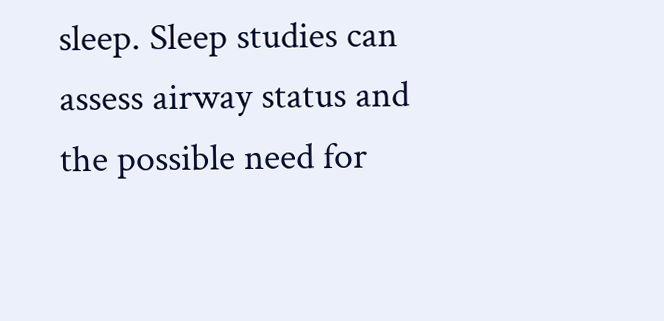sleep. Sleep studies can assess airway status and the possible need for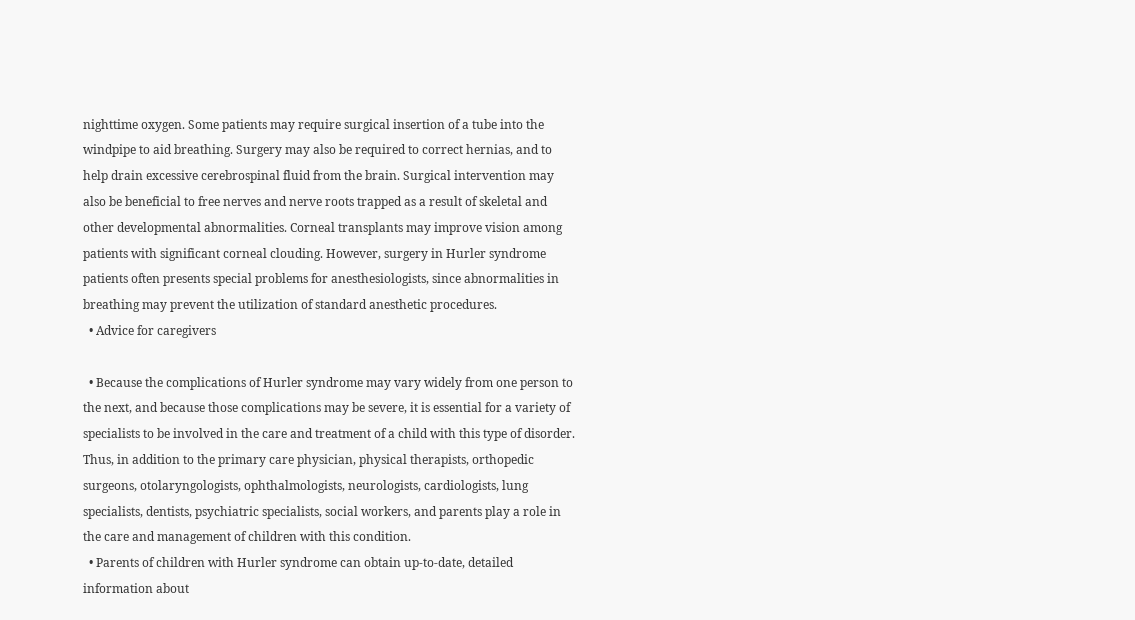nighttime oxygen. Some patients may require surgical insertion of a tube into the windpipe to aid breathing. Surgery may also be required to correct hernias, and to help drain excessive cerebrospinal fluid from the brain. Surgical intervention may also be beneficial to free nerves and nerve roots trapped as a result of skeletal and other developmental abnormalities. Corneal transplants may improve vision among patients with significant corneal clouding. However, surgery in Hurler syndrome patients often presents special problems for anesthesiologists, since abnormalities in breathing may prevent the utilization of standard anesthetic procedures.
  • Advice for caregivers

  • Because the complications of Hurler syndrome may vary widely from one person to the next, and because those complications may be severe, it is essential for a variety of specialists to be involved in the care and treatment of a child with this type of disorder. Thus, in addition to the primary care physician, physical therapists, orthopedic surgeons, otolaryngologists, ophthalmologists, neurologists, cardiologists, lung specialists, dentists, psychiatric specialists, social workers, and parents play a role in the care and management of children with this condition.
  • Parents of children with Hurler syndrome can obtain up-to-date, detailed information about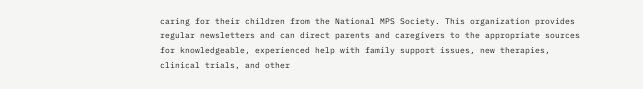caring for their children from the National MPS Society. This organization provides regular newsletters and can direct parents and caregivers to the appropriate sources for knowledgeable, experienced help with family support issues, new therapies, clinical trials, and other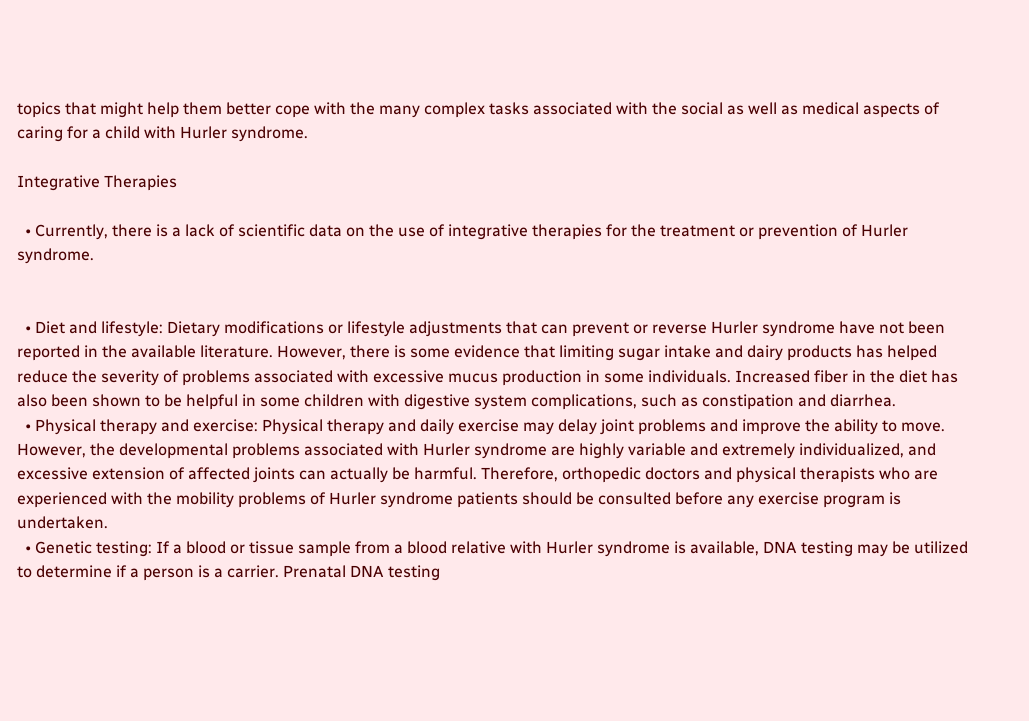topics that might help them better cope with the many complex tasks associated with the social as well as medical aspects of caring for a child with Hurler syndrome.

Integrative Therapies

  • Currently, there is a lack of scientific data on the use of integrative therapies for the treatment or prevention of Hurler syndrome.


  • Diet and lifestyle: Dietary modifications or lifestyle adjustments that can prevent or reverse Hurler syndrome have not been reported in the available literature. However, there is some evidence that limiting sugar intake and dairy products has helped reduce the severity of problems associated with excessive mucus production in some individuals. Increased fiber in the diet has also been shown to be helpful in some children with digestive system complications, such as constipation and diarrhea.
  • Physical therapy and exercise: Physical therapy and daily exercise may delay joint problems and improve the ability to move. However, the developmental problems associated with Hurler syndrome are highly variable and extremely individualized, and excessive extension of affected joints can actually be harmful. Therefore, orthopedic doctors and physical therapists who are experienced with the mobility problems of Hurler syndrome patients should be consulted before any exercise program is undertaken.
  • Genetic testing: If a blood or tissue sample from a blood relative with Hurler syndrome is available, DNA testing may be utilized to determine if a person is a carrier. Prenatal DNA testing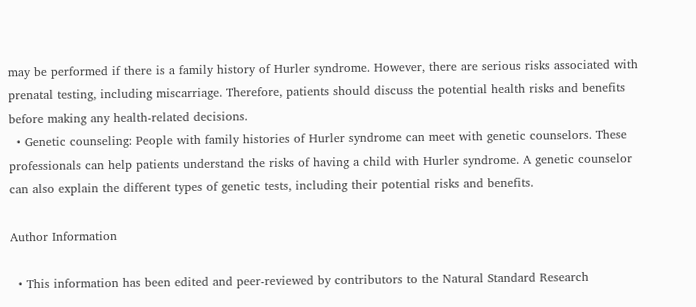may be performed if there is a family history of Hurler syndrome. However, there are serious risks associated with prenatal testing, including miscarriage. Therefore, patients should discuss the potential health risks and benefits before making any health-related decisions.
  • Genetic counseling: People with family histories of Hurler syndrome can meet with genetic counselors. These professionals can help patients understand the risks of having a child with Hurler syndrome. A genetic counselor can also explain the different types of genetic tests, including their potential risks and benefits.

Author Information

  • This information has been edited and peer-reviewed by contributors to the Natural Standard Research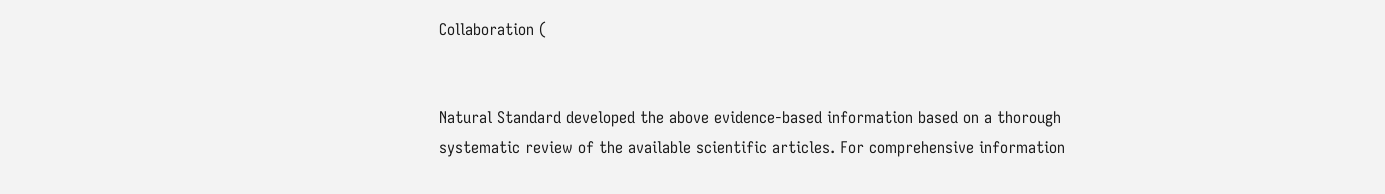Collaboration (


Natural Standard developed the above evidence-based information based on a thorough systematic review of the available scientific articles. For comprehensive information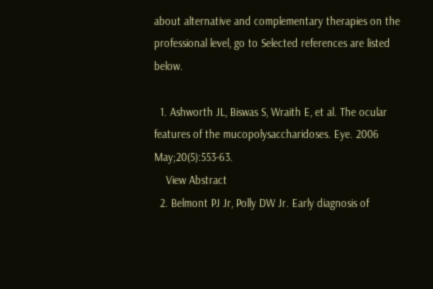about alternative and complementary therapies on the professional level, go to Selected references are listed below.

  1. Ashworth JL, Biswas S, Wraith E, et al. The ocular features of the mucopolysaccharidoses. Eye. 2006 May;20(5):553-63.
    View Abstract
  2. Belmont PJ Jr, Polly DW Jr. Early diagnosis of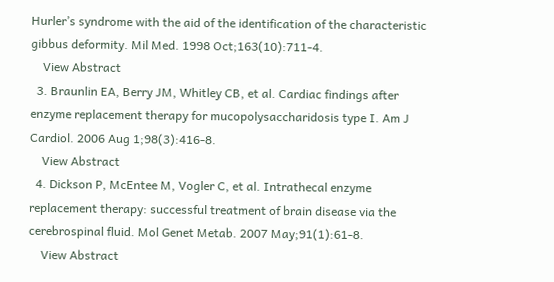Hurler’s syndrome with the aid of the identification of the characteristic gibbus deformity. Mil Med. 1998 Oct;163(10):711-4.
    View Abstract
  3. Braunlin EA, Berry JM, Whitley CB, et al. Cardiac findings after enzyme replacement therapy for mucopolysaccharidosis type I. Am J Cardiol. 2006 Aug 1;98(3):416-8.
    View Abstract
  4. Dickson P, McEntee M, Vogler C, et al. Intrathecal enzyme replacement therapy: successful treatment of brain disease via the cerebrospinal fluid. Mol Genet Metab. 2007 May;91(1):61-8.
    View Abstract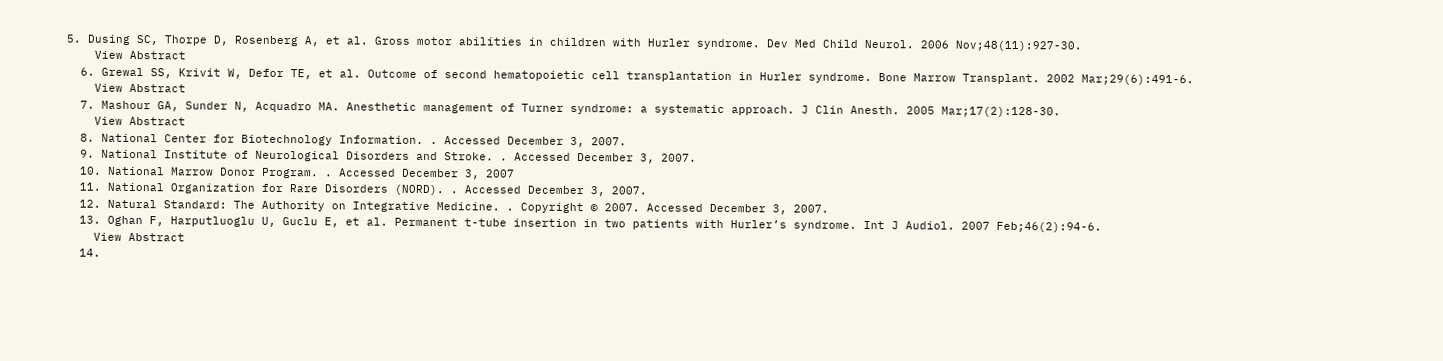5. Dusing SC, Thorpe D, Rosenberg A, et al. Gross motor abilities in children with Hurler syndrome. Dev Med Child Neurol. 2006 Nov;48(11):927-30.
    View Abstract
  6. Grewal SS, Krivit W, Defor TE, et al. Outcome of second hematopoietic cell transplantation in Hurler syndrome. Bone Marrow Transplant. 2002 Mar;29(6):491-6.
    View Abstract
  7. Mashour GA, Sunder N, Acquadro MA. Anesthetic management of Turner syndrome: a systematic approach. J Clin Anesth. 2005 Mar;17(2):128-30.
    View Abstract
  8. National Center for Biotechnology Information. . Accessed December 3, 2007.
  9. National Institute of Neurological Disorders and Stroke. . Accessed December 3, 2007.
  10. National Marrow Donor Program. . Accessed December 3, 2007
  11. National Organization for Rare Disorders (NORD). . Accessed December 3, 2007.
  12. Natural Standard: The Authority on Integrative Medicine. . Copyright © 2007. Accessed December 3, 2007.
  13. Oghan F, Harputluoglu U, Guclu E, et al. Permanent t-tube insertion in two patients with Hurler’s syndrome. Int J Audiol. 2007 Feb;46(2):94-6.
    View Abstract
  14.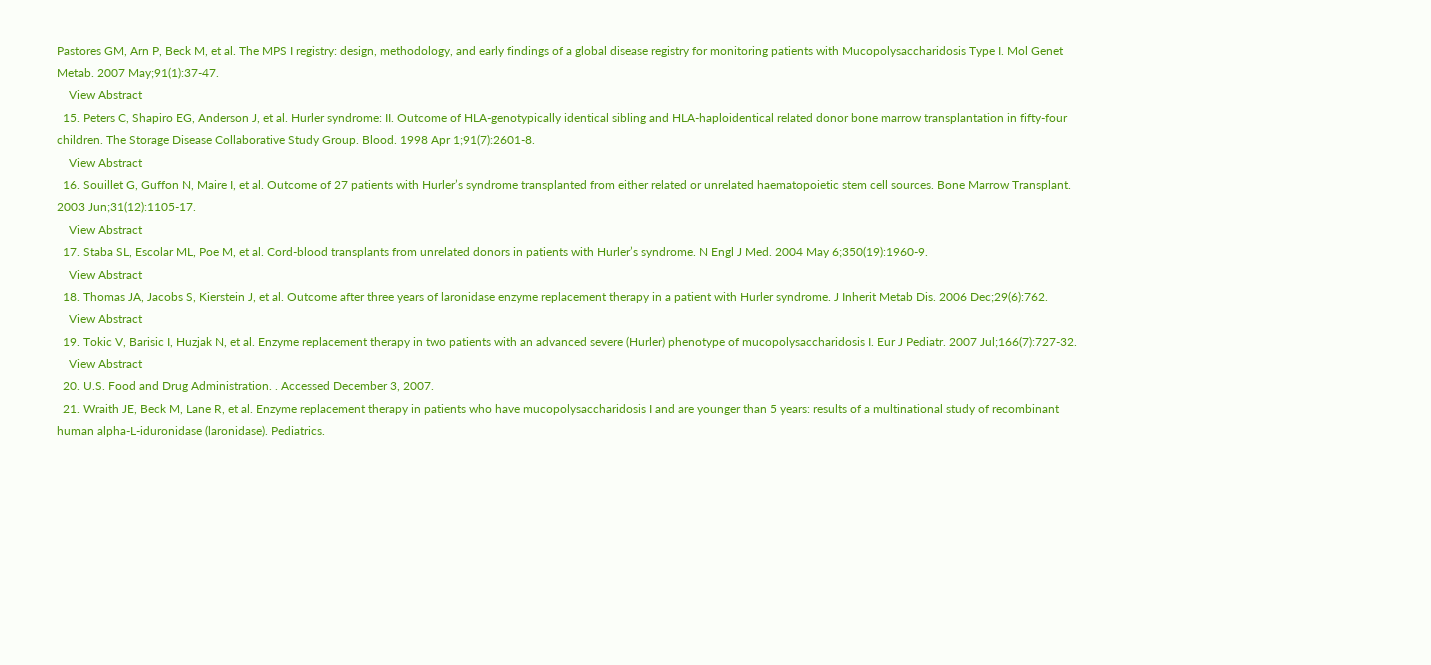Pastores GM, Arn P, Beck M, et al. The MPS I registry: design, methodology, and early findings of a global disease registry for monitoring patients with Mucopolysaccharidosis Type I. Mol Genet Metab. 2007 May;91(1):37-47.
    View Abstract
  15. Peters C, Shapiro EG, Anderson J, et al. Hurler syndrome: II. Outcome of HLA-genotypically identical sibling and HLA-haploidentical related donor bone marrow transplantation in fifty-four children. The Storage Disease Collaborative Study Group. Blood. 1998 Apr 1;91(7):2601-8.
    View Abstract
  16. Souillet G, Guffon N, Maire I, et al. Outcome of 27 patients with Hurler’s syndrome transplanted from either related or unrelated haematopoietic stem cell sources. Bone Marrow Transplant. 2003 Jun;31(12):1105-17.
    View Abstract
  17. Staba SL, Escolar ML, Poe M, et al. Cord-blood transplants from unrelated donors in patients with Hurler’s syndrome. N Engl J Med. 2004 May 6;350(19):1960-9.
    View Abstract
  18. Thomas JA, Jacobs S, Kierstein J, et al. Outcome after three years of laronidase enzyme replacement therapy in a patient with Hurler syndrome. J Inherit Metab Dis. 2006 Dec;29(6):762.
    View Abstract
  19. Tokic V, Barisic I, Huzjak N, et al. Enzyme replacement therapy in two patients with an advanced severe (Hurler) phenotype of mucopolysaccharidosis I. Eur J Pediatr. 2007 Jul;166(7):727-32.
    View Abstract
  20. U.S. Food and Drug Administration. . Accessed December 3, 2007.
  21. Wraith JE, Beck M, Lane R, et al. Enzyme replacement therapy in patients who have mucopolysaccharidosis I and are younger than 5 years: results of a multinational study of recombinant human alpha-L-iduronidase (laronidase). Pediatrics.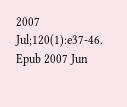2007 Jul;120(1):e37-46. Epub 2007 Jun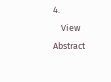4.
    View Abstract